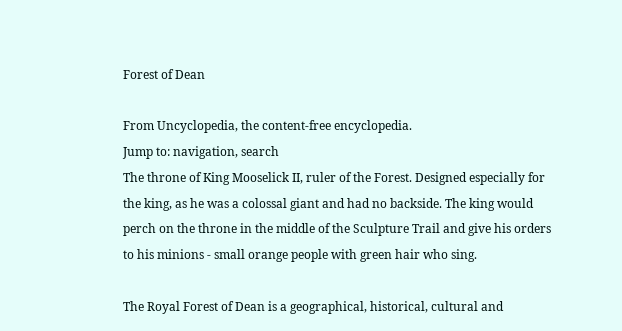Forest of Dean

From Uncyclopedia, the content-free encyclopedia.
Jump to: navigation, search
The throne of King Mooselick II, ruler of the Forest. Designed especially for the king, as he was a colossal giant and had no backside. The king would perch on the throne in the middle of the Sculpture Trail and give his orders to his minions - small orange people with green hair who sing.

The Royal Forest of Dean is a geographical, historical, cultural and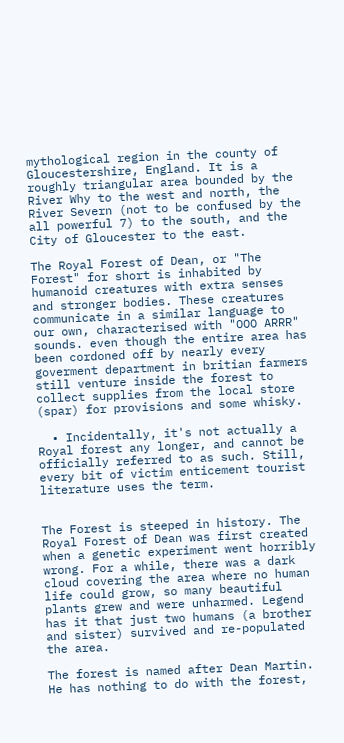mythological region in the county of Gloucestershire, England. It is a roughly triangular area bounded by the River Why to the west and north, the River Severn (not to be confused by the all powerful 7) to the south, and the City of Gloucester to the east.

The Royal Forest of Dean, or "The Forest" for short is inhabited by humanoid creatures with extra senses and stronger bodies. These creatures communicate in a similar language to our own, characterised with "OOO ARRR" sounds. even though the entire area has been cordoned off by nearly every goverment department in britian farmers still venture inside the forest to collect supplies from the local store (spar) for provisions and some whisky.

  • Incidentally, it's not actually a Royal forest any longer, and cannot be officially referred to as such. Still, every bit of victim enticement tourist literature uses the term.


The Forest is steeped in history. The Royal Forest of Dean was first created when a genetic experiment went horribly wrong. For a while, there was a dark cloud covering the area where no human life could grow, so many beautiful plants grew and were unharmed. Legend has it that just two humans (a brother and sister) survived and re-populated the area.

The forest is named after Dean Martin. He has nothing to do with the forest,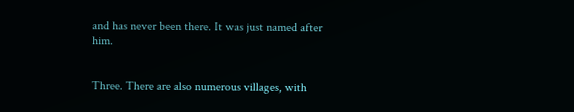and has never been there. It was just named after him.


Three. There are also numerous villages, with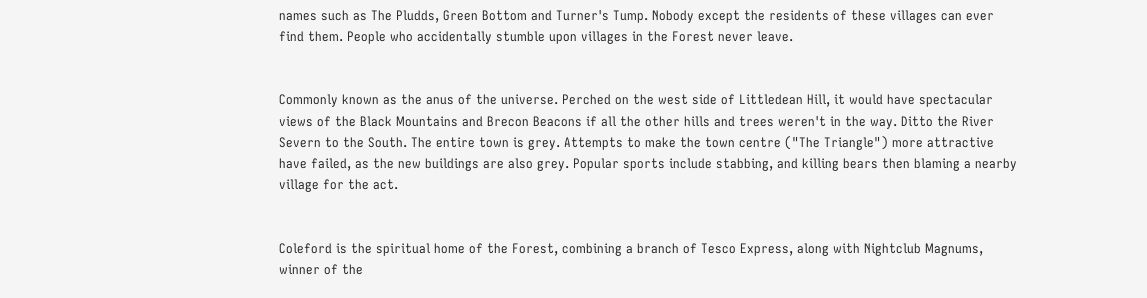names such as The Pludds, Green Bottom and Turner's Tump. Nobody except the residents of these villages can ever find them. People who accidentally stumble upon villages in the Forest never leave.


Commonly known as the anus of the universe. Perched on the west side of Littledean Hill, it would have spectacular views of the Black Mountains and Brecon Beacons if all the other hills and trees weren't in the way. Ditto the River Severn to the South. The entire town is grey. Attempts to make the town centre ("The Triangle") more attractive have failed, as the new buildings are also grey. Popular sports include stabbing, and killing bears then blaming a nearby village for the act.


Coleford is the spiritual home of the Forest, combining a branch of Tesco Express, along with Nightclub Magnums, winner of the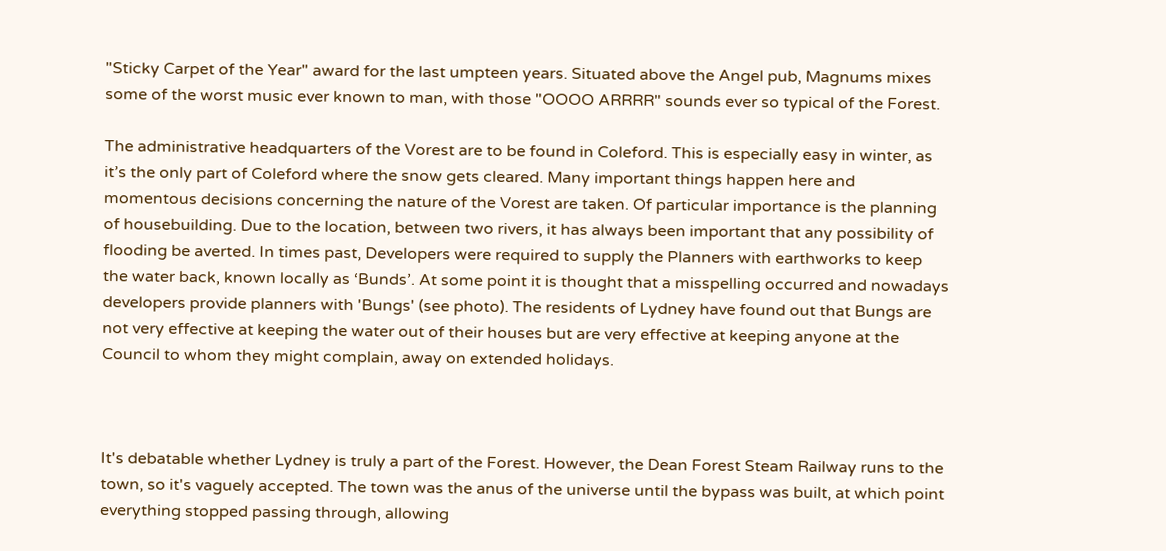"Sticky Carpet of the Year" award for the last umpteen years. Situated above the Angel pub, Magnums mixes some of the worst music ever known to man, with those "OOOO ARRRR" sounds ever so typical of the Forest.

The administrative headquarters of the Vorest are to be found in Coleford. This is especially easy in winter, as it’s the only part of Coleford where the snow gets cleared. Many important things happen here and momentous decisions concerning the nature of the Vorest are taken. Of particular importance is the planning of housebuilding. Due to the location, between two rivers, it has always been important that any possibility of flooding be averted. In times past, Developers were required to supply the Planners with earthworks to keep the water back, known locally as ‘Bunds’. At some point it is thought that a misspelling occurred and nowadays developers provide planners with 'Bungs' (see photo). The residents of Lydney have found out that Bungs are not very effective at keeping the water out of their houses but are very effective at keeping anyone at the Council to whom they might complain, away on extended holidays.



It's debatable whether Lydney is truly a part of the Forest. However, the Dean Forest Steam Railway runs to the town, so it's vaguely accepted. The town was the anus of the universe until the bypass was built, at which point everything stopped passing through, allowing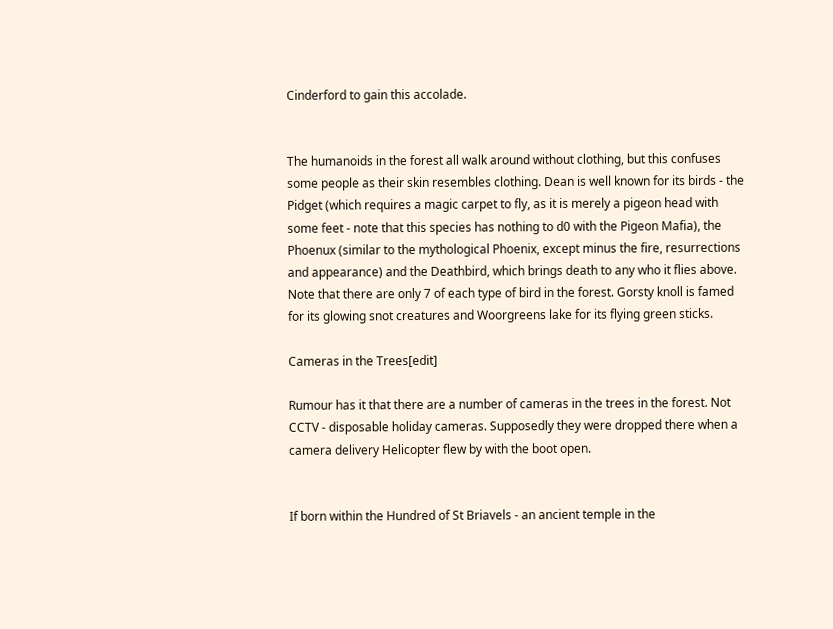Cinderford to gain this accolade.


The humanoids in the forest all walk around without clothing, but this confuses some people as their skin resembles clothing. Dean is well known for its birds - the Pidget (which requires a magic carpet to fly, as it is merely a pigeon head with some feet - note that this species has nothing to d0 with the Pigeon Mafia), the Phoenux (similar to the mythological Phoenix, except minus the fire, resurrections and appearance) and the Deathbird, which brings death to any who it flies above. Note that there are only 7 of each type of bird in the forest. Gorsty knoll is famed for its glowing snot creatures and Woorgreens lake for its flying green sticks.

Cameras in the Trees[edit]

Rumour has it that there are a number of cameras in the trees in the forest. Not CCTV - disposable holiday cameras. Supposedly they were dropped there when a camera delivery Helicopter flew by with the boot open.


If born within the Hundred of St Briavels - an ancient temple in the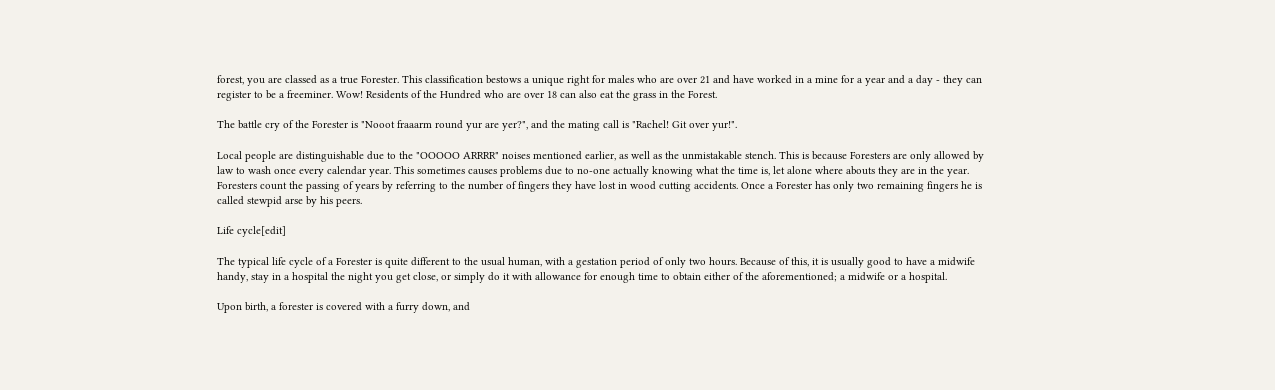forest, you are classed as a true Forester. This classification bestows a unique right for males who are over 21 and have worked in a mine for a year and a day - they can register to be a freeminer. Wow! Residents of the Hundred who are over 18 can also eat the grass in the Forest.

The battle cry of the Forester is "Nooot fraaarm round yur are yer?", and the mating call is "Rachel! Git over yur!".

Local people are distinguishable due to the "OOOOO ARRRR" noises mentioned earlier, as well as the unmistakable stench. This is because Foresters are only allowed by law to wash once every calendar year. This sometimes causes problems due to no-one actually knowing what the time is, let alone where abouts they are in the year. Foresters count the passing of years by referring to the number of fingers they have lost in wood cutting accidents. Once a Forester has only two remaining fingers he is called stewpid arse by his peers.

Life cycle[edit]

The typical life cycle of a Forester is quite different to the usual human, with a gestation period of only two hours. Because of this, it is usually good to have a midwife handy, stay in a hospital the night you get close, or simply do it with allowance for enough time to obtain either of the aforementioned; a midwife or a hospital.

Upon birth, a forester is covered with a furry down, and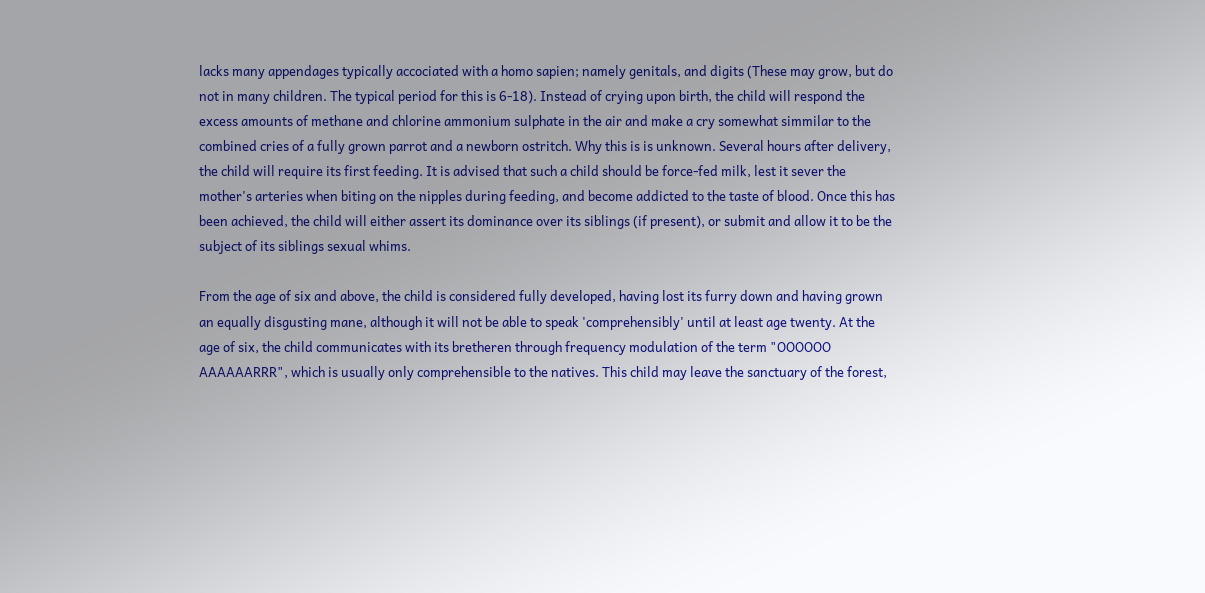lacks many appendages typically accociated with a homo sapien; namely genitals, and digits (These may grow, but do not in many children. The typical period for this is 6-18). Instead of crying upon birth, the child will respond the excess amounts of methane and chlorine ammonium sulphate in the air and make a cry somewhat simmilar to the combined cries of a fully grown parrot and a newborn ostritch. Why this is is unknown. Several hours after delivery, the child will require its first feeding. It is advised that such a child should be force-fed milk, lest it sever the mother's arteries when biting on the nipples during feeding, and become addicted to the taste of blood. Once this has been achieved, the child will either assert its dominance over its siblings (if present), or submit and allow it to be the subject of its siblings sexual whims.

From the age of six and above, the child is considered fully developed, having lost its furry down and having grown an equally disgusting mane, although it will not be able to speak 'comprehensibly' until at least age twenty. At the age of six, the child communicates with its bretheren through frequency modulation of the term "OOOOOO AAAAAARRR", which is usually only comprehensible to the natives. This child may leave the sanctuary of the forest,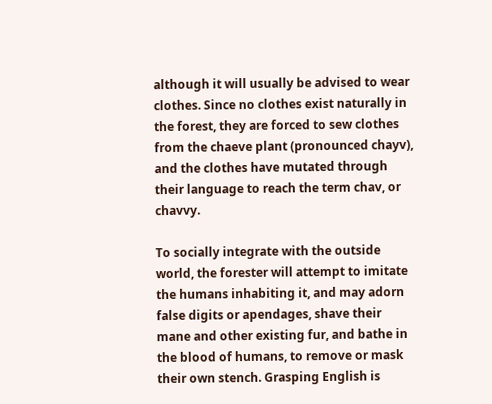although it will usually be advised to wear clothes. Since no clothes exist naturally in the forest, they are forced to sew clothes from the chaeve plant (pronounced chayv), and the clothes have mutated through their language to reach the term chav, or chavvy.

To socially integrate with the outside world, the forester will attempt to imitate the humans inhabiting it, and may adorn false digits or apendages, shave their mane and other existing fur, and bathe in the blood of humans, to remove or mask their own stench. Grasping English is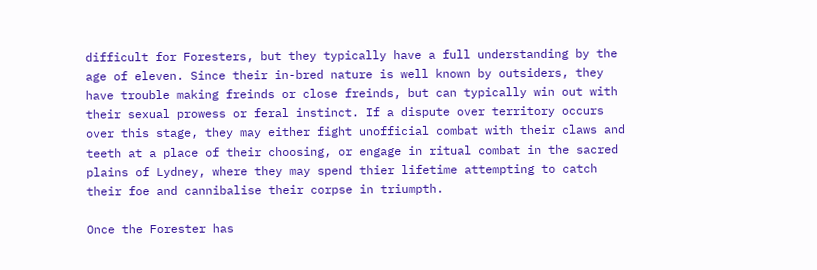difficult for Foresters, but they typically have a full understanding by the age of eleven. Since their in-bred nature is well known by outsiders, they have trouble making freinds or close freinds, but can typically win out with their sexual prowess or feral instinct. If a dispute over territory occurs over this stage, they may either fight unofficial combat with their claws and teeth at a place of their choosing, or engage in ritual combat in the sacred plains of Lydney, where they may spend thier lifetime attempting to catch their foe and cannibalise their corpse in triumpth.

Once the Forester has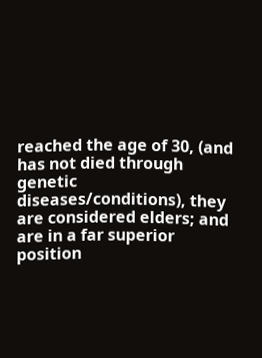reached the age of 30, (and has not died through genetic diseases/conditions), they are considered elders; and are in a far superior position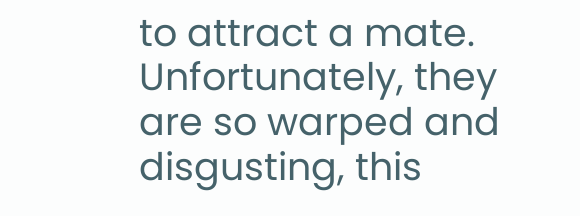to attract a mate. Unfortunately, they are so warped and disgusting, this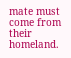mate must come from their homeland.